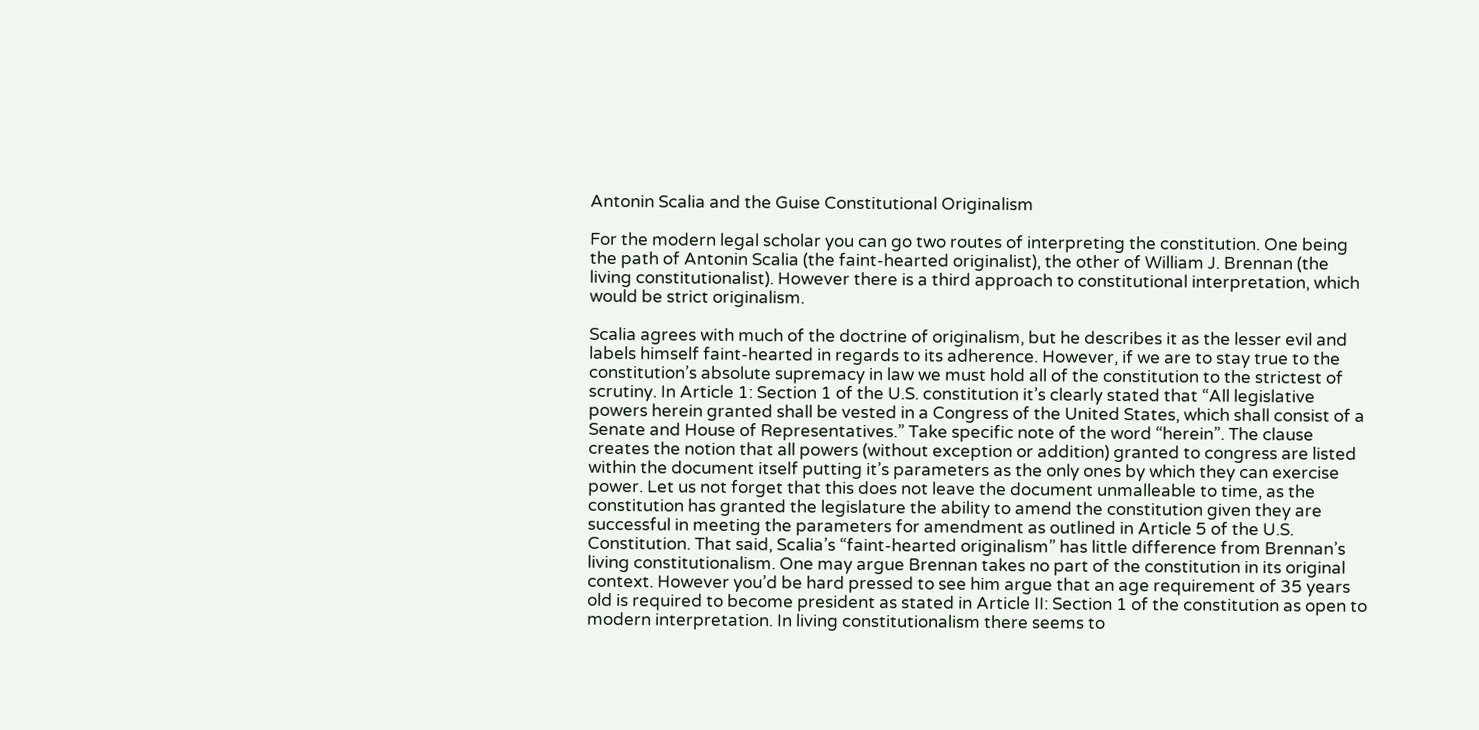Antonin Scalia and the Guise Constitutional Originalism

For the modern legal scholar you can go two routes of interpreting the constitution. One being the path of Antonin Scalia (the faint-hearted originalist), the other of William J. Brennan (the living constitutionalist). However there is a third approach to constitutional interpretation, which would be strict originalism.

Scalia agrees with much of the doctrine of originalism, but he describes it as the lesser evil and labels himself faint-hearted in regards to its adherence. However, if we are to stay true to the constitution’s absolute supremacy in law we must hold all of the constitution to the strictest of scrutiny. In Article 1: Section 1 of the U.S. constitution it’s clearly stated that “All legislative powers herein granted shall be vested in a Congress of the United States, which shall consist of a Senate and House of Representatives.” Take specific note of the word “herein”. The clause creates the notion that all powers (without exception or addition) granted to congress are listed within the document itself putting it’s parameters as the only ones by which they can exercise power. Let us not forget that this does not leave the document unmalleable to time, as the constitution has granted the legislature the ability to amend the constitution given they are successful in meeting the parameters for amendment as outlined in Article 5 of the U.S. Constitution. That said, Scalia’s “faint-hearted originalism” has little difference from Brennan’s living constitutionalism. One may argue Brennan takes no part of the constitution in its original context. However you’d be hard pressed to see him argue that an age requirement of 35 years old is required to become president as stated in Article II: Section 1 of the constitution as open to modern interpretation. In living constitutionalism there seems to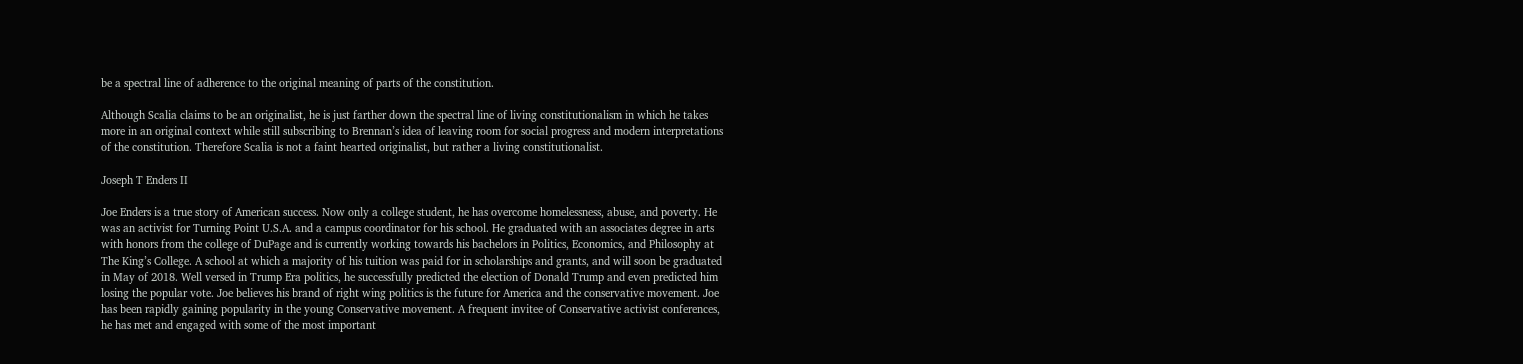be a spectral line of adherence to the original meaning of parts of the constitution.

Although Scalia claims to be an originalist, he is just farther down the spectral line of living constitutionalism in which he takes more in an original context while still subscribing to Brennan’s idea of leaving room for social progress and modern interpretations of the constitution. Therefore Scalia is not a faint hearted originalist, but rather a living constitutionalist.

Joseph T Enders II

Joe Enders is a true story of American success. Now only a college student, he has overcome homelessness, abuse, and poverty. He was an activist for Turning Point U.S.A. and a campus coordinator for his school. He graduated with an associates degree in arts with honors from the college of DuPage and is currently working towards his bachelors in Politics, Economics, and Philosophy at The King’s College. A school at which a majority of his tuition was paid for in scholarships and grants, and will soon be graduated in May of 2018. Well versed in Trump Era politics, he successfully predicted the election of Donald Trump and even predicted him losing the popular vote. Joe believes his brand of right wing politics is the future for America and the conservative movement. Joe has been rapidly gaining popularity in the young Conservative movement. A frequent invitee of Conservative activist conferences, he has met and engaged with some of the most important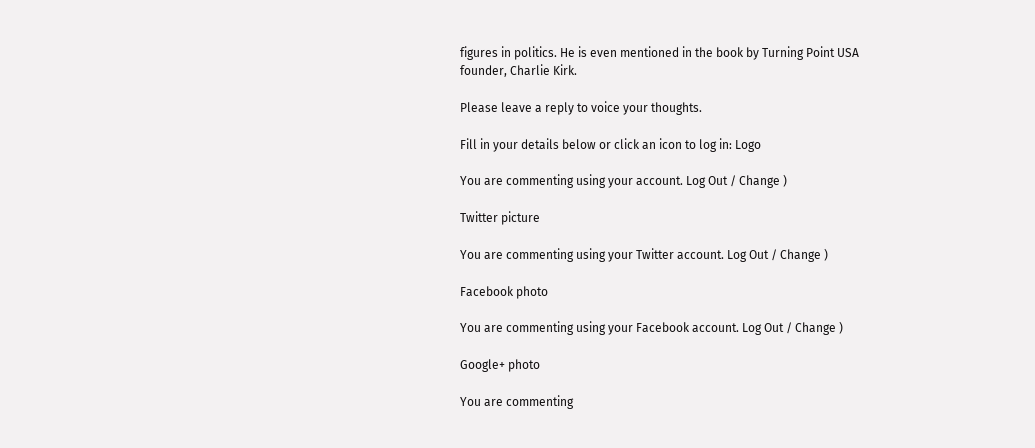figures in politics. He is even mentioned in the book by Turning Point USA founder, Charlie Kirk.

Please leave a reply to voice your thoughts.

Fill in your details below or click an icon to log in: Logo

You are commenting using your account. Log Out / Change )

Twitter picture

You are commenting using your Twitter account. Log Out / Change )

Facebook photo

You are commenting using your Facebook account. Log Out / Change )

Google+ photo

You are commenting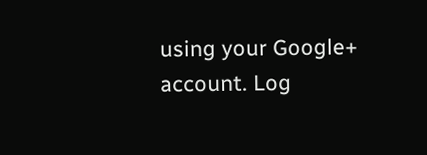using your Google+ account. Log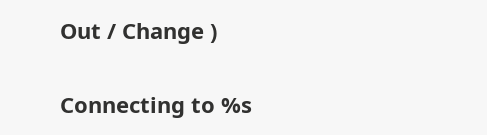Out / Change )

Connecting to %s